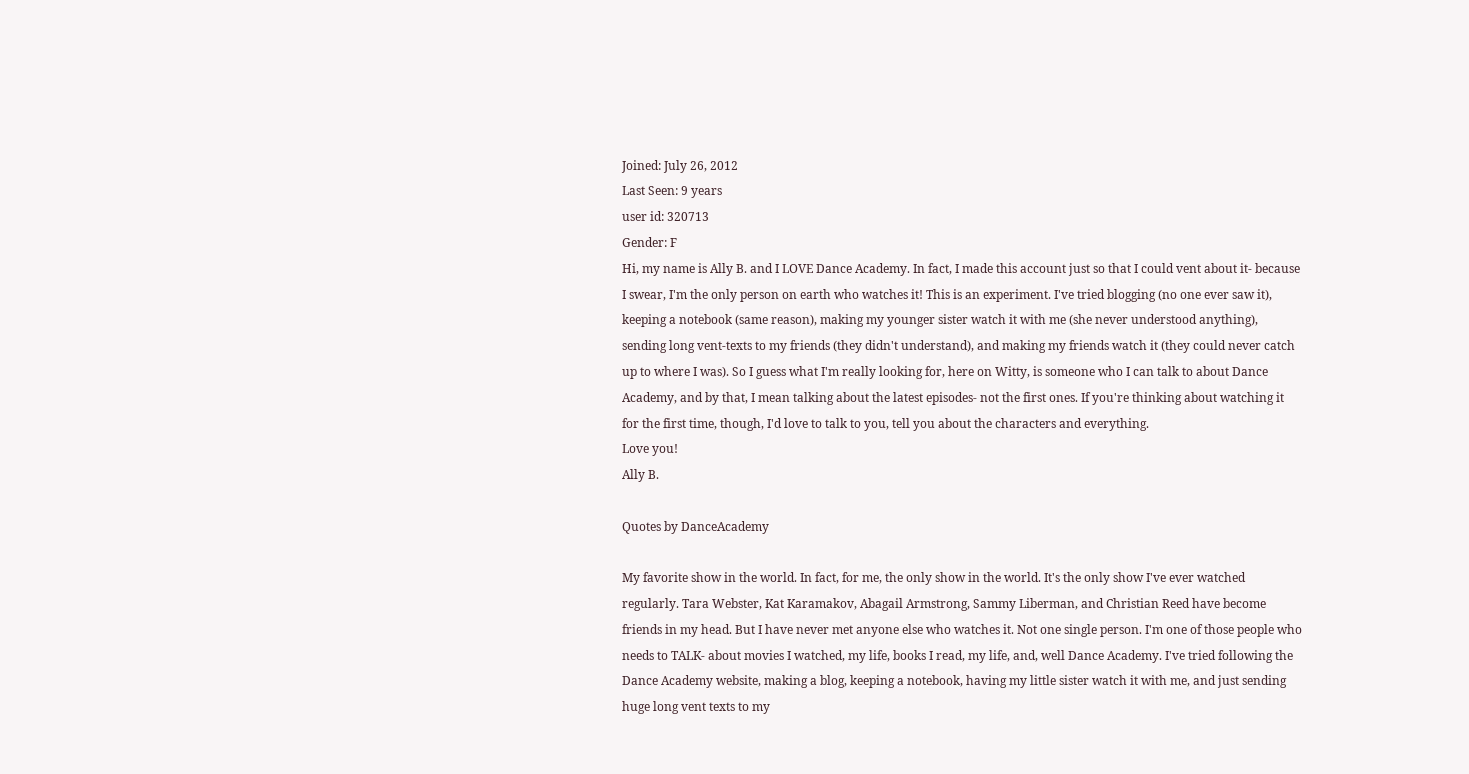Joined: July 26, 2012
Last Seen: 9 years
user id: 320713
Gender: F
Hi, my name is Ally B. and I LOVE Dance Academy. In fact, I made this account just so that I could vent about it- because I swear, I'm the only person on earth who watches it! This is an experiment. I've tried blogging (no one ever saw it), keeping a notebook (same reason), making my younger sister watch it with me (she never understood anything), sending long vent-texts to my friends (they didn't understand), and making my friends watch it (they could never catch up to where I was). So I guess what I'm really looking for, here on Witty, is someone who I can talk to about Dance Academy, and by that, I mean talking about the latest episodes- not the first ones. If you're thinking about watching it for the first time, though, I'd love to talk to you, tell you about the characters and everything.
Love you!
Ally B.

Quotes by DanceAcademy

My favorite show in the world. In fact, for me, the only show in the world. It's the only show I've ever watched regularly. Tara Webster, Kat Karamakov, Abagail Armstrong, Sammy Liberman, and Christian Reed have become friends in my head. But I have never met anyone else who watches it. Not one single person. I'm one of those people who needs to TALK- about movies I watched, my life, books I read, my life, and, well Dance Academy. I've tried following the Dance Academy website, making a blog, keeping a notebook, having my little sister watch it with me, and just sending huge long vent texts to my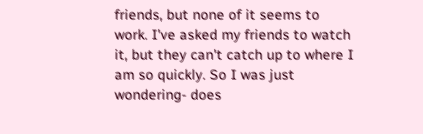friends, but none of it seems to work. I've asked my friends to watch it, but they can't catch up to where I am so quickly. So I was just wondering- does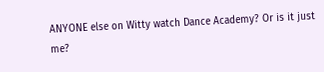ANYONE else on Witty watch Dance Academy? Or is it just me?